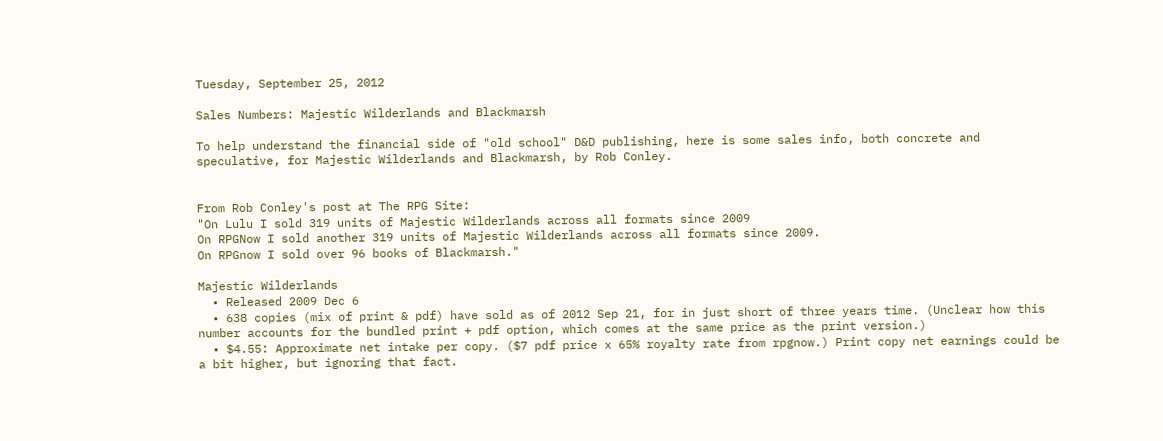Tuesday, September 25, 2012

Sales Numbers: Majestic Wilderlands and Blackmarsh

To help understand the financial side of "old school" D&D publishing, here is some sales info, both concrete and speculative, for Majestic Wilderlands and Blackmarsh, by Rob Conley.


From Rob Conley's post at The RPG Site:
"On Lulu I sold 319 units of Majestic Wilderlands across all formats since 2009
On RPGNow I sold another 319 units of Majestic Wilderlands across all formats since 2009.
On RPGnow I sold over 96 books of Blackmarsh."

Majestic Wilderlands
  • Released 2009 Dec 6
  • 638 copies (mix of print & pdf) have sold as of 2012 Sep 21, for in just short of three years time. (Unclear how this number accounts for the bundled print + pdf option, which comes at the same price as the print version.)
  • $4.55: Approximate net intake per copy. ($7 pdf price x 65% royalty rate from rpgnow.) Print copy net earnings could be a bit higher, but ignoring that fact.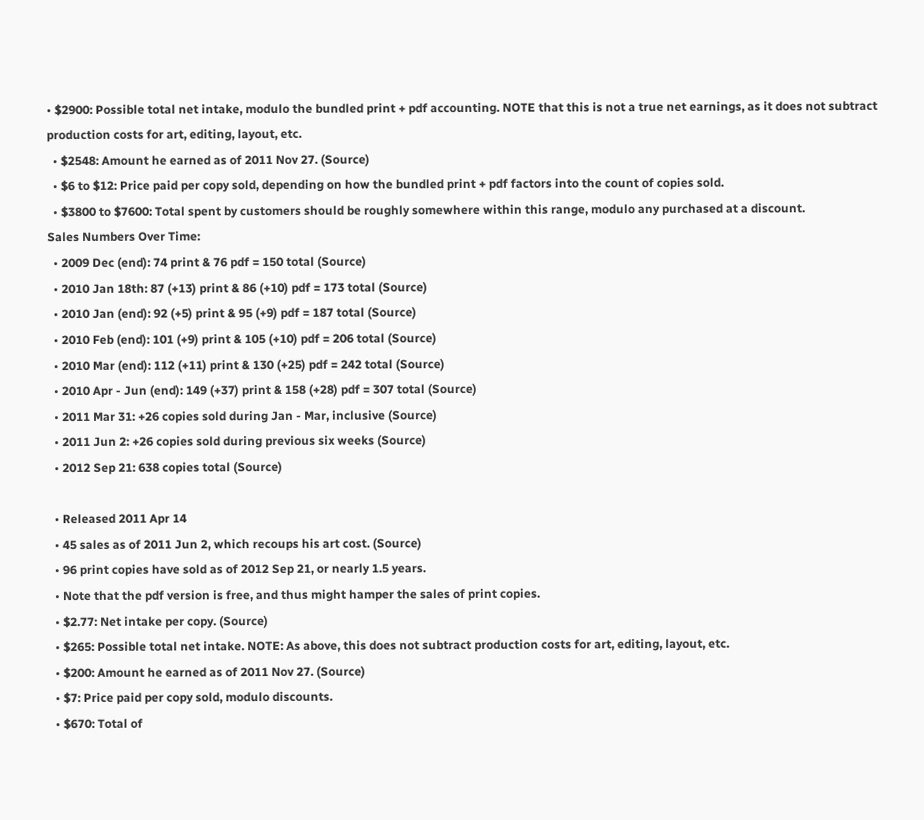• $2900: Possible total net intake, modulo the bundled print + pdf accounting. NOTE that this is not a true net earnings, as it does not subtract production costs for art, editing, layout, etc.
  • $2548: Amount he earned as of 2011 Nov 27. (Source)
  • $6 to $12: Price paid per copy sold, depending on how the bundled print + pdf factors into the count of copies sold.
  • $3800 to $7600: Total spent by customers should be roughly somewhere within this range, modulo any purchased at a discount.
Sales Numbers Over Time:
  • 2009 Dec (end): 74 print & 76 pdf = 150 total (Source)
  • 2010 Jan 18th: 87 (+13) print & 86 (+10) pdf = 173 total (Source)
  • 2010 Jan (end): 92 (+5) print & 95 (+9) pdf = 187 total (Source)
  • 2010 Feb (end): 101 (+9) print & 105 (+10) pdf = 206 total (Source)
  • 2010 Mar (end): 112 (+11) print & 130 (+25) pdf = 242 total (Source)
  • 2010 Apr - Jun (end): 149 (+37) print & 158 (+28) pdf = 307 total (Source)
  • 2011 Mar 31: +26 copies sold during Jan - Mar, inclusive (Source)
  • 2011 Jun 2: +26 copies sold during previous six weeks (Source)
  • 2012 Sep 21: 638 copies total (Source)

  • Released 2011 Apr 14
  • 45 sales as of 2011 Jun 2, which recoups his art cost. (Source)
  • 96 print copies have sold as of 2012 Sep 21, or nearly 1.5 years.
  • Note that the pdf version is free, and thus might hamper the sales of print copies.
  • $2.77: Net intake per copy. (Source)
  • $265: Possible total net intake. NOTE: As above, this does not subtract production costs for art, editing, layout, etc.
  • $200: Amount he earned as of 2011 Nov 27. (Source)
  • $7: Price paid per copy sold, modulo discounts.
  • $670: Total of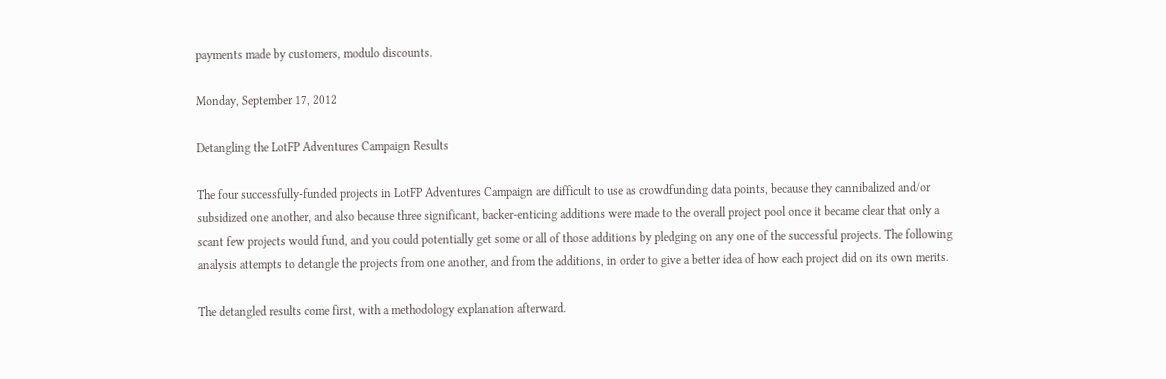payments made by customers, modulo discounts.

Monday, September 17, 2012

Detangling the LotFP Adventures Campaign Results

The four successfully-funded projects in LotFP Adventures Campaign are difficult to use as crowdfunding data points, because they cannibalized and/or subsidized one another, and also because three significant, backer-enticing additions were made to the overall project pool once it became clear that only a scant few projects would fund, and you could potentially get some or all of those additions by pledging on any one of the successful projects. The following analysis attempts to detangle the projects from one another, and from the additions, in order to give a better idea of how each project did on its own merits.

The detangled results come first, with a methodology explanation afterward.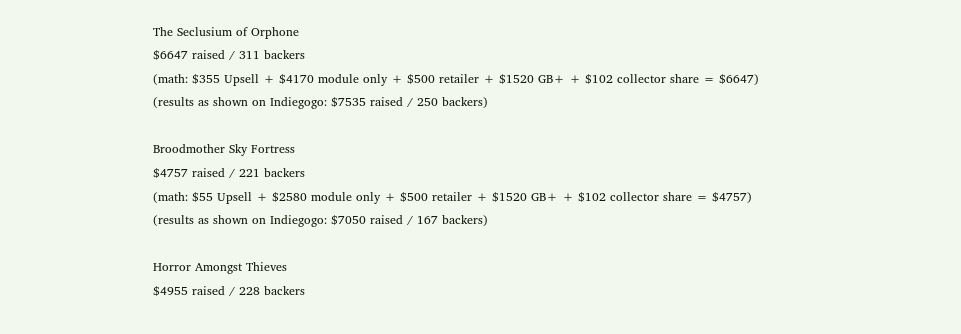The Seclusium of Orphone
$6647 raised / 311 backers
(math: $355 Upsell + $4170 module only + $500 retailer + $1520 GB+ + $102 collector share = $6647)
(results as shown on Indiegogo: $7535 raised / 250 backers)

Broodmother Sky Fortress
$4757 raised / 221 backers
(math: $55 Upsell + $2580 module only + $500 retailer + $1520 GB+ + $102 collector share = $4757)
(results as shown on Indiegogo: $7050 raised / 167 backers)

Horror Amongst Thieves
$4955 raised / 228 backers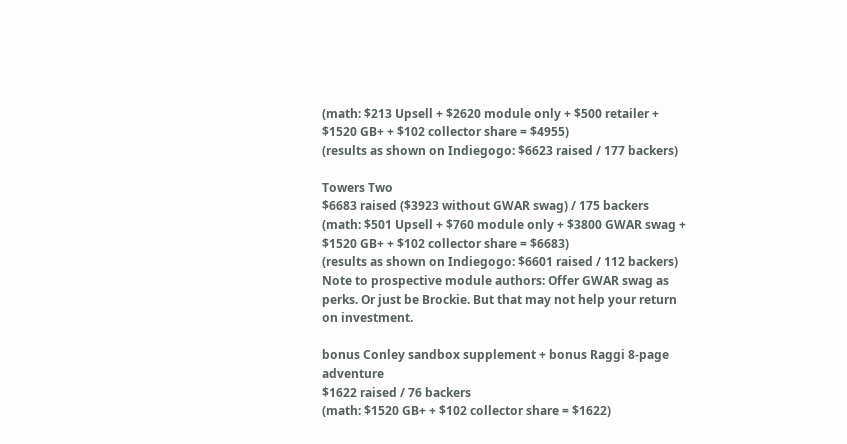(math: $213 Upsell + $2620 module only + $500 retailer + $1520 GB+ + $102 collector share = $4955)
(results as shown on Indiegogo: $6623 raised / 177 backers)

Towers Two
$6683 raised ($3923 without GWAR swag) / 175 backers
(math: $501 Upsell + $760 module only + $3800 GWAR swag + $1520 GB+ + $102 collector share = $6683)
(results as shown on Indiegogo: $6601 raised / 112 backers)
Note to prospective module authors: Offer GWAR swag as perks. Or just be Brockie. But that may not help your return on investment.

bonus Conley sandbox supplement + bonus Raggi 8-page adventure
$1622 raised / 76 backers
(math: $1520 GB+ + $102 collector share = $1622)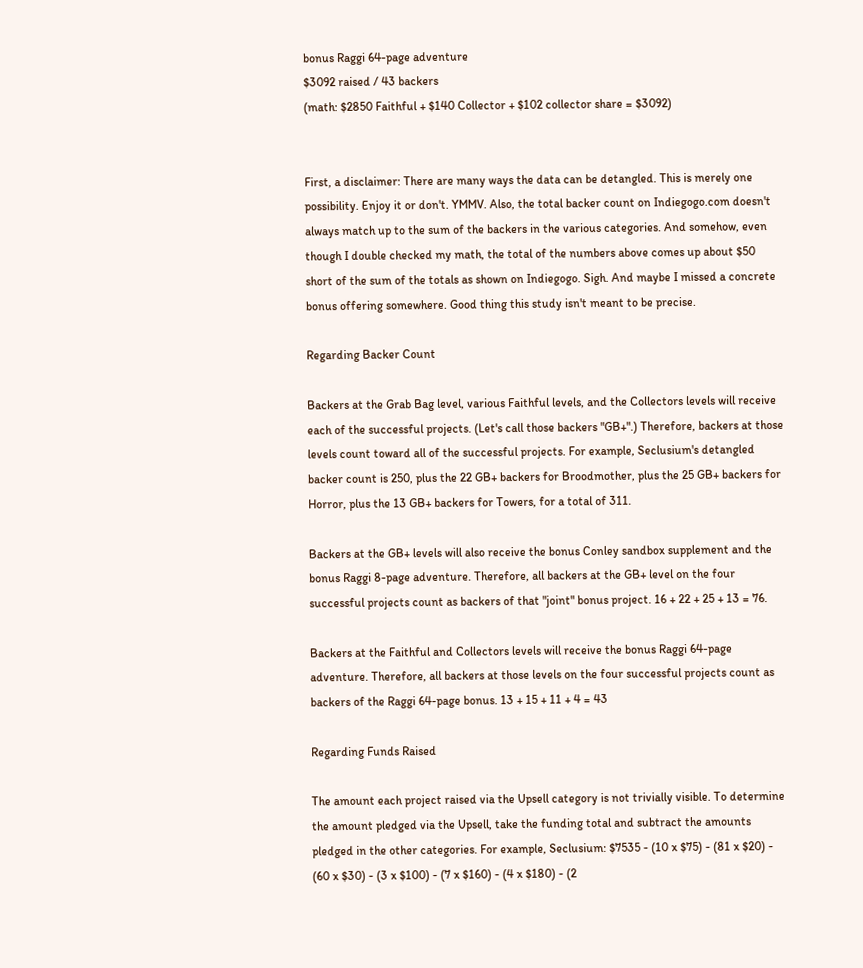bonus Raggi 64-page adventure
$3092 raised / 43 backers
(math: $2850 Faithful + $140 Collector + $102 collector share = $3092)


First, a disclaimer: There are many ways the data can be detangled. This is merely one possibility. Enjoy it or don't. YMMV. Also, the total backer count on Indiegogo.com doesn't always match up to the sum of the backers in the various categories. And somehow, even though I double checked my math, the total of the numbers above comes up about $50 short of the sum of the totals as shown on Indiegogo. Sigh. And maybe I missed a concrete bonus offering somewhere. Good thing this study isn't meant to be precise.

Regarding Backer Count

Backers at the Grab Bag level, various Faithful levels, and the Collectors levels will receive each of the successful projects. (Let's call those backers "GB+".) Therefore, backers at those levels count toward all of the successful projects. For example, Seclusium's detangled backer count is 250, plus the 22 GB+ backers for Broodmother, plus the 25 GB+ backers for Horror, plus the 13 GB+ backers for Towers, for a total of 311.

Backers at the GB+ levels will also receive the bonus Conley sandbox supplement and the bonus Raggi 8-page adventure. Therefore, all backers at the GB+ level on the four successful projects count as backers of that "joint" bonus project. 16 + 22 + 25 + 13 = 76.

Backers at the Faithful and Collectors levels will receive the bonus Raggi 64-page adventure. Therefore, all backers at those levels on the four successful projects count as backers of the Raggi 64-page bonus. 13 + 15 + 11 + 4 = 43

Regarding Funds Raised

The amount each project raised via the Upsell category is not trivially visible. To determine the amount pledged via the Upsell, take the funding total and subtract the amounts pledged in the other categories. For example, Seclusium: $7535 - (10 x $75) - (81 x $20) - (60 x $30) - (3 x $100) - (7 x $160) - (4 x $180) - (2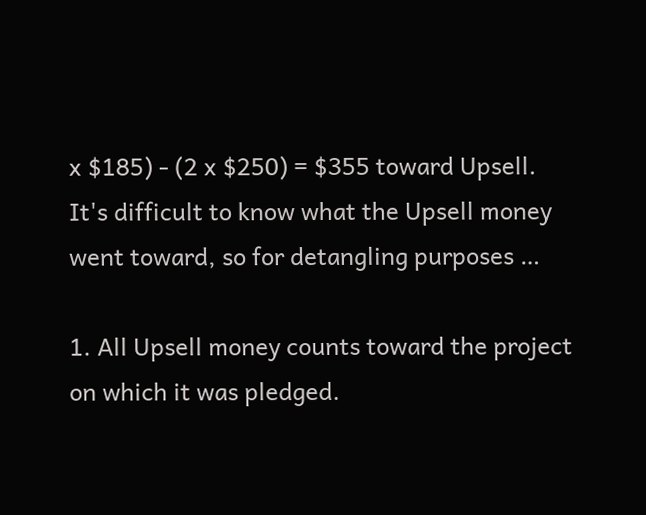x $185) - (2 x $250) = $355 toward Upsell. It's difficult to know what the Upsell money went toward, so for detangling purposes …

1. All Upsell money counts toward the project on which it was pledged.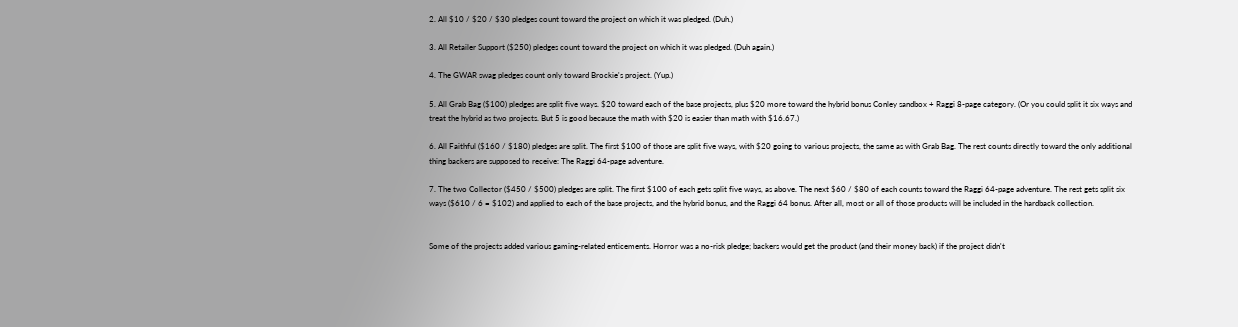2. All $10 / $20 / $30 pledges count toward the project on which it was pledged. (Duh.)

3. All Retailer Support ($250) pledges count toward the project on which it was pledged. (Duh again.)

4. The GWAR swag pledges count only toward Brockie's project. (Yup.)

5. All Grab Bag ($100) pledges are split five ways. $20 toward each of the base projects, plus $20 more toward the hybrid bonus Conley sandbox + Raggi 8-page category. (Or you could split it six ways and treat the hybrid as two projects. But 5 is good because the math with $20 is easier than math with $16.67.)

6. All Faithful ($160 / $180) pledges are split. The first $100 of those are split five ways, with $20 going to various projects, the same as with Grab Bag. The rest counts directly toward the only additional thing backers are supposed to receive: The Raggi 64-page adventure.

7. The two Collector ($450 / $500) pledges are split. The first $100 of each gets split five ways, as above. The next $60 / $80 of each counts toward the Raggi 64-page adventure. The rest gets split six ways ($610 / 6 = $102) and applied to each of the base projects, and the hybrid bonus, and the Raggi 64 bonus. After all, most or all of those products will be included in the hardback collection.


Some of the projects added various gaming-related enticements. Horror was a no-risk pledge; backers would get the product (and their money back) if the project didn't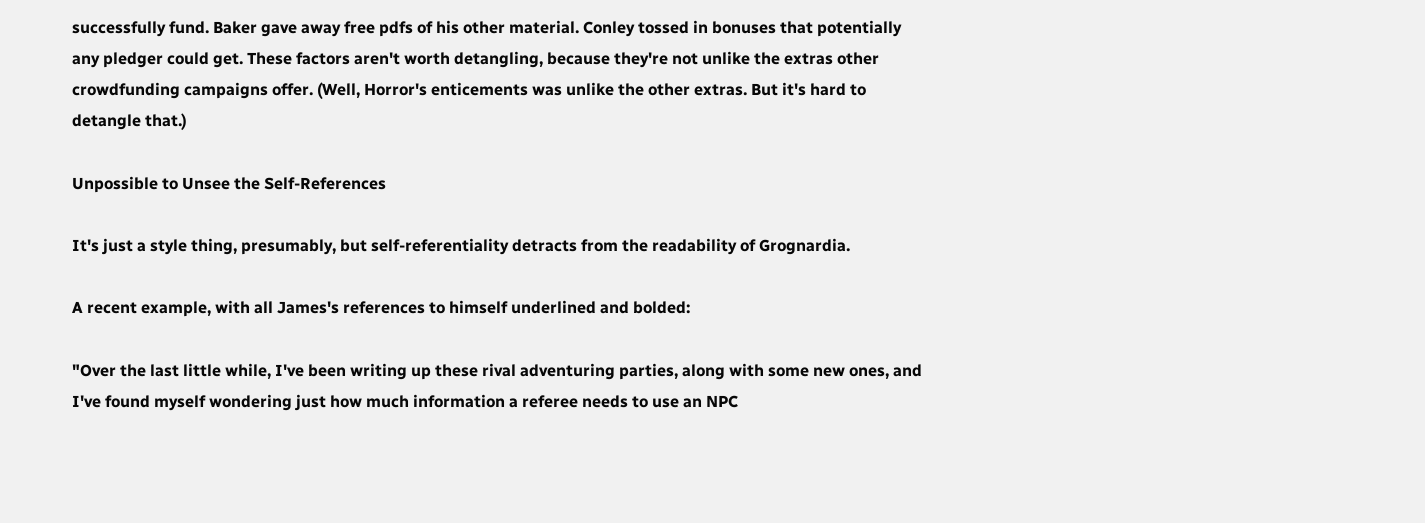successfully fund. Baker gave away free pdfs of his other material. Conley tossed in bonuses that potentially any pledger could get. These factors aren't worth detangling, because they're not unlike the extras other crowdfunding campaigns offer. (Well, Horror's enticements was unlike the other extras. But it's hard to detangle that.)

Unpossible to Unsee the Self-References

It's just a style thing, presumably, but self-referentiality detracts from the readability of Grognardia.

A recent example, with all James's references to himself underlined and bolded:

"Over the last little while, I've been writing up these rival adventuring parties, along with some new ones, and I've found myself wondering just how much information a referee needs to use an NPC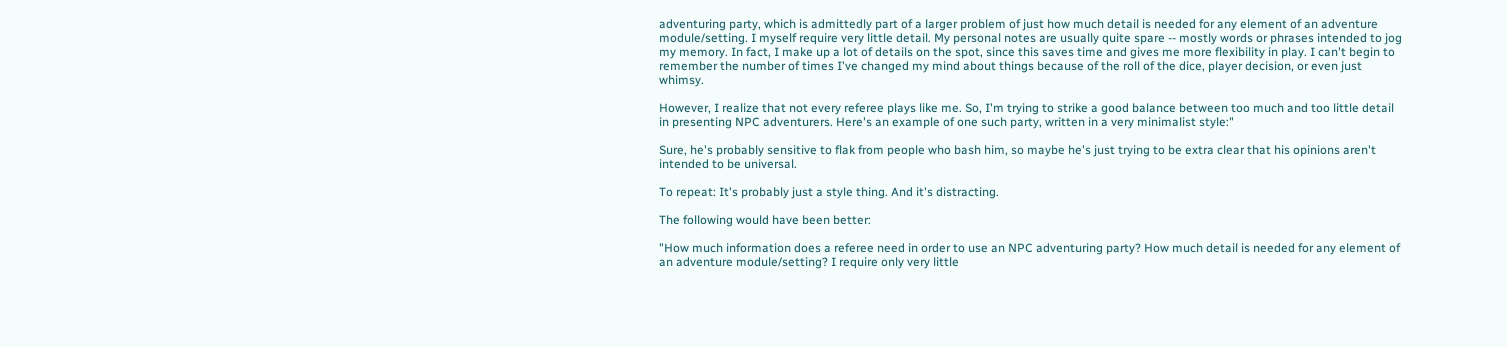adventuring party, which is admittedly part of a larger problem of just how much detail is needed for any element of an adventure module/setting. I myself require very little detail. My personal notes are usually quite spare -- mostly words or phrases intended to jog my memory. In fact, I make up a lot of details on the spot, since this saves time and gives me more flexibility in play. I can't begin to remember the number of times I've changed my mind about things because of the roll of the dice, player decision, or even just whimsy.

However, I realize that not every referee plays like me. So, I'm trying to strike a good balance between too much and too little detail in presenting NPC adventurers. Here's an example of one such party, written in a very minimalist style:"

Sure, he's probably sensitive to flak from people who bash him, so maybe he's just trying to be extra clear that his opinions aren't intended to be universal.

To repeat: It's probably just a style thing. And it's distracting.

The following would have been better:

"How much information does a referee need in order to use an NPC adventuring party? How much detail is needed for any element of an adventure module/setting? I require only very little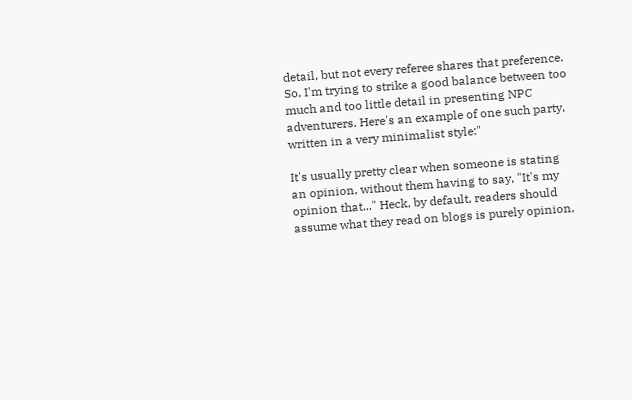detail, but not every referee shares that preference. So, I'm trying to strike a good balance between too much and too little detail in presenting NPC adventurers. Here's an example of one such party, written in a very minimalist style:"

It's usually pretty clear when someone is stating an opinion, without them having to say, "It's my opinion that..." Heck, by default, readers should assume what they read on blogs is purely opinion,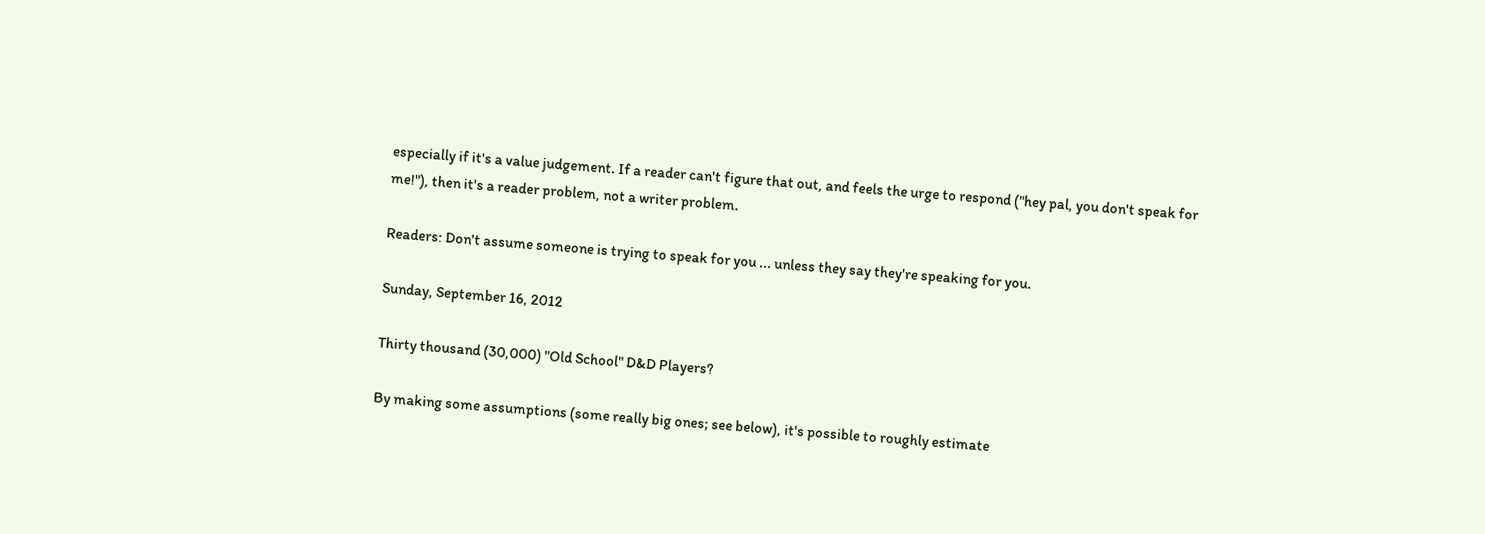especially if it's a value judgement. If a reader can't figure that out, and feels the urge to respond ("hey pal, you don't speak for me!"), then it's a reader problem, not a writer problem.

Readers: Don't assume someone is trying to speak for you ... unless they say they're speaking for you.

Sunday, September 16, 2012

Thirty thousand (30,000) "Old School" D&D Players?

By making some assumptions (some really big ones; see below), it's possible to roughly estimate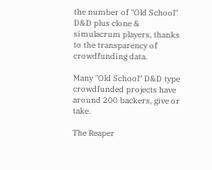the number of "Old School" D&D plus clone & simulacrum players, thanks to the transparency of crowdfunding data.

Many "Old School" D&D type crowdfunded projects have around 200 backers, give or take.

The Reaper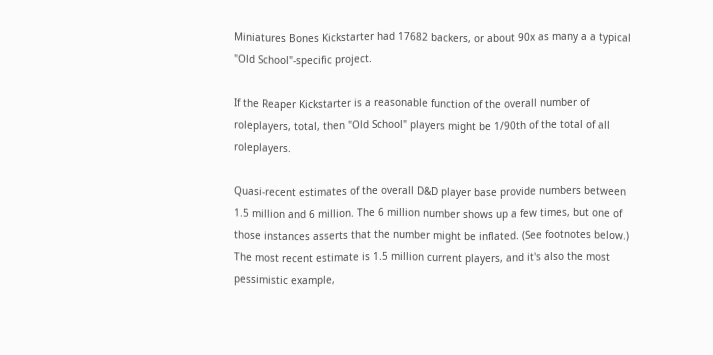Miniatures Bones Kickstarter had 17682 backers, or about 90x as many a a typical "Old School"-specific project.

If the Reaper Kickstarter is a reasonable function of the overall number of roleplayers, total, then "Old School" players might be 1/90th of the total of all roleplayers.

Quasi-recent estimates of the overall D&D player base provide numbers between 1.5 million and 6 million. The 6 million number shows up a few times, but one of those instances asserts that the number might be inflated. (See footnotes below.) The most recent estimate is 1.5 million current players, and it's also the most pessimistic example,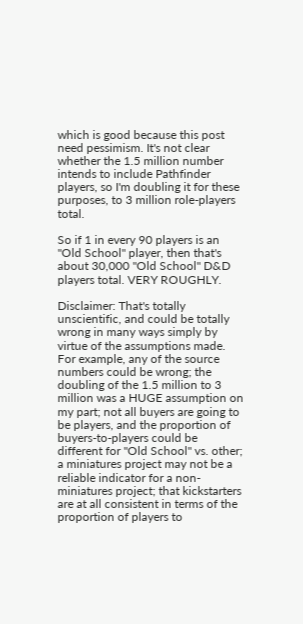which is good because this post need pessimism. It's not clear whether the 1.5 million number intends to include Pathfinder players, so I'm doubling it for these purposes, to 3 million role-players total.

So if 1 in every 90 players is an "Old School" player, then that's about 30,000 "Old School" D&D players total. VERY ROUGHLY.

Disclaimer: That's totally unscientific, and could be totally wrong in many ways simply by virtue of the assumptions made. For example, any of the source numbers could be wrong; the doubling of the 1.5 million to 3 million was a HUGE assumption on my part; not all buyers are going to be players, and the proportion of buyers-to-players could be different for "Old School" vs. other; a miniatures project may not be a reliable indicator for a non-miniatures project; that kickstarters are at all consistent in terms of the proportion of players to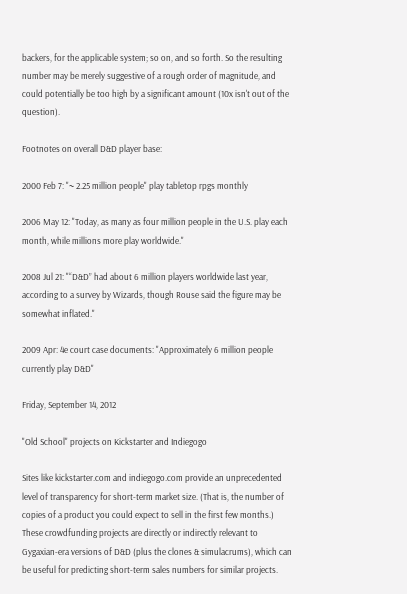backers, for the applicable system; so on, and so forth. So the resulting number may be merely suggestive of a rough order of magnitude, and could potentially be too high by a significant amount (10x isn't out of the question).

Footnotes on overall D&D player base:

2000 Feb 7: "~ 2.25 million people" play tabletop rpgs monthly

2006 May 12: "Today, as many as four million people in the U.S. play each month, while millions more play worldwide."

2008 Jul 21: "“D&D” had about 6 million players worldwide last year, according to a survey by Wizards, though Rouse said the figure may be somewhat inflated."

2009 Apr: 4e court case documents: "Approximately 6 million people currently play D&D"

Friday, September 14, 2012

"Old School" projects on Kickstarter and Indiegogo

Sites like kickstarter.com and indiegogo.com provide an unprecedented level of transparency for short-term market size. (That is, the number of copies of a product you could expect to sell in the first few months.) These crowdfunding projects are directly or indirectly relevant to Gygaxian-era versions of D&D (plus the clones & simulacrums), which can be useful for predicting short-term sales numbers for similar projects.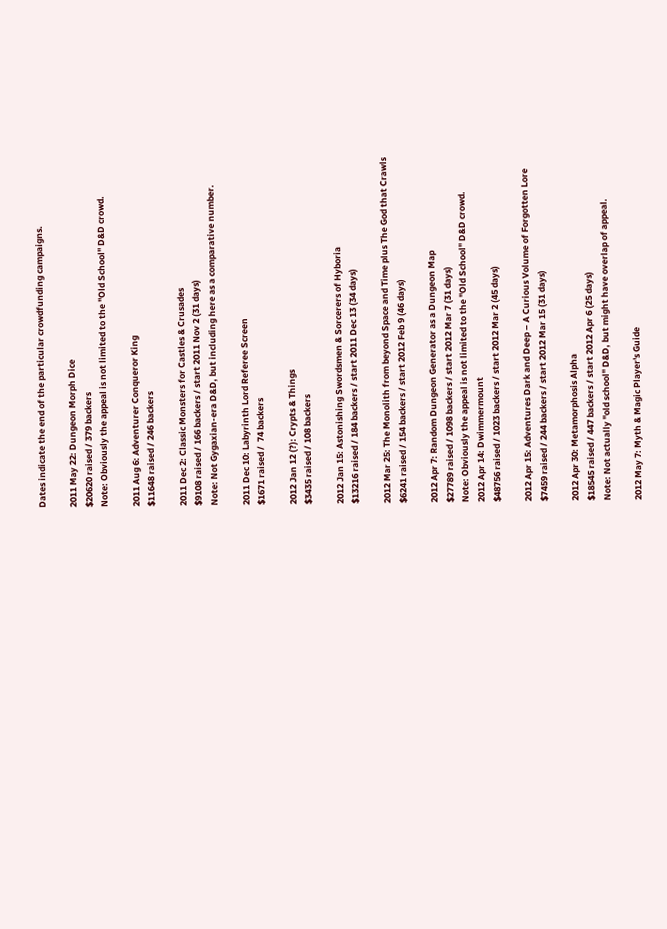Dates indicate the end of the particular crowdfunding campaigns.

2011 May 22: Dungeon Morph Dice
$20620 raised / 379 backers
Note: Obviously the appeal is not limited to the "Old School" D&D crowd.

2011 Aug 6: Adventurer Conqueror King
$11648 raised / 246 backers

2011 Dec 2: Classic Monsters for Castles & Crusades
$9108 raised / 166 backers / start 2011 Nov 2 (31 days)
Note: Not Gygaxian-era D&D, but including here as a comparative number.

2011 Dec 10: Labyrinth Lord Referee Screen
$1671 raised /  74 backers

2012 Jan 12 (?): Crypts & Things
$3435 raised / 108 backers

2012 Jan 15: Astonishing Swordsmen & Sorcerers of Hyboria
$13216 raised / 184 backers / start 2011 Dec 13 (34 days)

2012 Mar 25: The Monolith from beyond Space and Time plus The God that Crawls
$6241 raised / 154 backers / start 2012 Feb 9 (46 days)

2012 Apr 7: Random Dungeon Generator as a Dungeon Map
$27789 raised / 1098 backers / start 2012 Mar 7 (31 days)
Note: Obviously the appeal is not limited to the "Old School" D&D crowd.
2012 Apr 14: Dwimmermount
$48756 raised / 1023 backers / start 2012 Mar 2 (45 days)

2012 Apr 15: Adventures Dark and Deep – A Curious Volume of Forgotten Lore
$7459 raised / 244 backers / start 2012 Mar 15 (31 days)

2012 Apr 30: Metamorphosis Alpha
$18545 raised / 447 backers / start 2012 Apr 6 (25 days)
Note: Not actually "old school" D&D, but might have overlap of appeal.

2012 May 7: Myth & Magic Player's Guide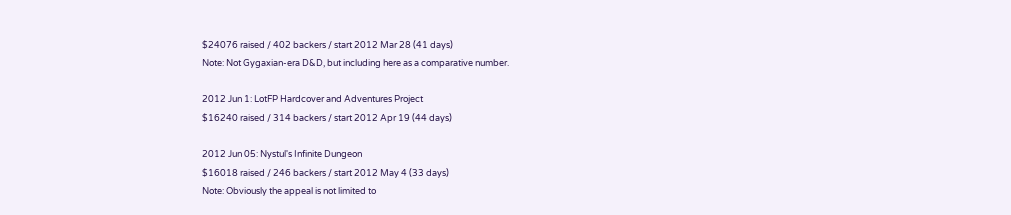$24076 raised / 402 backers / start 2012 Mar 28 (41 days)
Note: Not Gygaxian-era D&D, but including here as a comparative number.

2012 Jun 1: LotFP Hardcover and Adventures Project
$16240 raised / 314 backers / start 2012 Apr 19 (44 days)

2012 Jun 05: Nystul's Infinite Dungeon
$16018 raised / 246 backers / start 2012 May 4 (33 days)
Note: Obviously the appeal is not limited to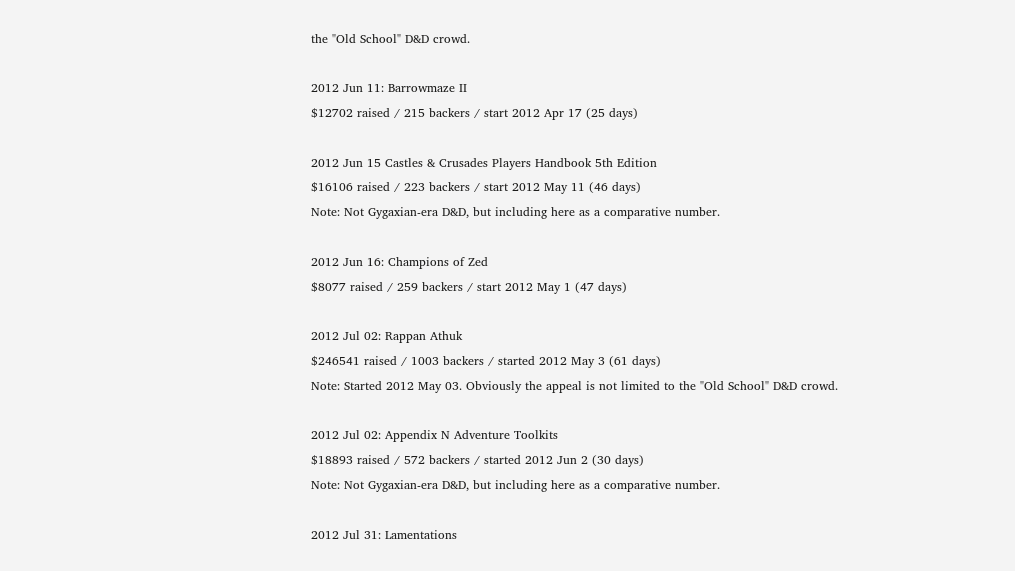the "Old School" D&D crowd.

2012 Jun 11: Barrowmaze II
$12702 raised / 215 backers / start 2012 Apr 17 (25 days)

2012 Jun 15 Castles & Crusades Players Handbook 5th Edition
$16106 raised / 223 backers / start 2012 May 11 (46 days)
Note: Not Gygaxian-era D&D, but including here as a comparative number.

2012 Jun 16: Champions of Zed
$8077 raised / 259 backers / start 2012 May 1 (47 days)

2012 Jul 02: Rappan Athuk
$246541 raised / 1003 backers / started 2012 May 3 (61 days)
Note: Started 2012 May 03. Obviously the appeal is not limited to the "Old School" D&D crowd.

2012 Jul 02: Appendix N Adventure Toolkits
$18893 raised / 572 backers / started 2012 Jun 2 (30 days)
Note: Not Gygaxian-era D&D, but including here as a comparative number.

2012 Jul 31: Lamentations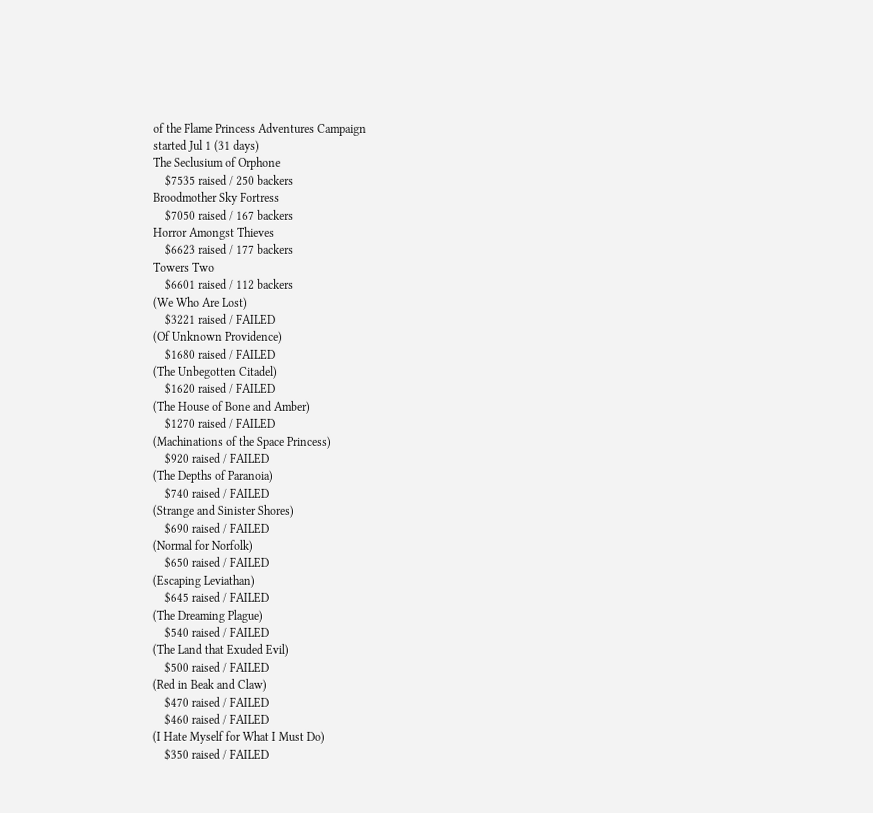of the Flame Princess Adventures Campaign
started Jul 1 (31 days)
The Seclusium of Orphone
    $7535 raised / 250 backers
Broodmother Sky Fortress
    $7050 raised / 167 backers
Horror Amongst Thieves
    $6623 raised / 177 backers
Towers Two
    $6601 raised / 112 backers
(We Who Are Lost)
    $3221 raised / FAILED
(Of Unknown Providence)
    $1680 raised / FAILED
(The Unbegotten Citadel)
    $1620 raised / FAILED
(The House of Bone and Amber)
    $1270 raised / FAILED
(Machinations of the Space Princess)
    $920 raised / FAILED
(The Depths of Paranoia)
    $740 raised / FAILED
(Strange and Sinister Shores)
    $690 raised / FAILED
(Normal for Norfolk)
    $650 raised / FAILED
(Escaping Leviathan)
    $645 raised / FAILED
(The Dreaming Plague)
    $540 raised / FAILED
(The Land that Exuded Evil)
    $500 raised / FAILED
(Red in Beak and Claw)
    $470 raised / FAILED
    $460 raised / FAILED
(I Hate Myself for What I Must Do)
    $350 raised / FAILED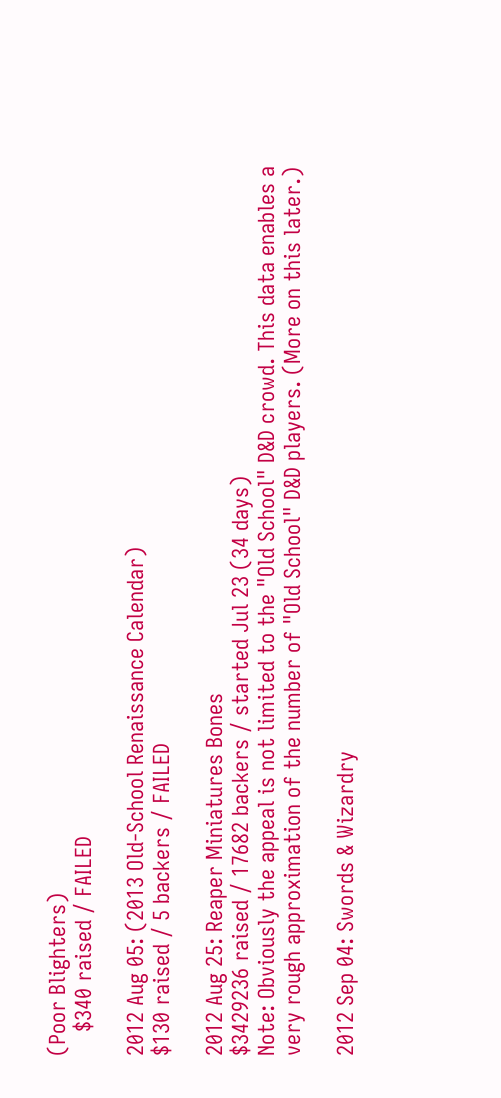(Poor Blighters)
    $340 raised / FAILED

2012 Aug 05: (2013 Old-School Renaissance Calendar)
$130 raised / 5 backers / FAILED

2012 Aug 25: Reaper Miniatures Bones
$3429236 raised / 17682 backers / started Jul 23 (34 days)
Note: Obviously the appeal is not limited to the "Old School" D&D crowd. This data enables a very rough approximation of the number of "Old School" D&D players. (More on this later.)

2012 Sep 04: Swords & Wizardry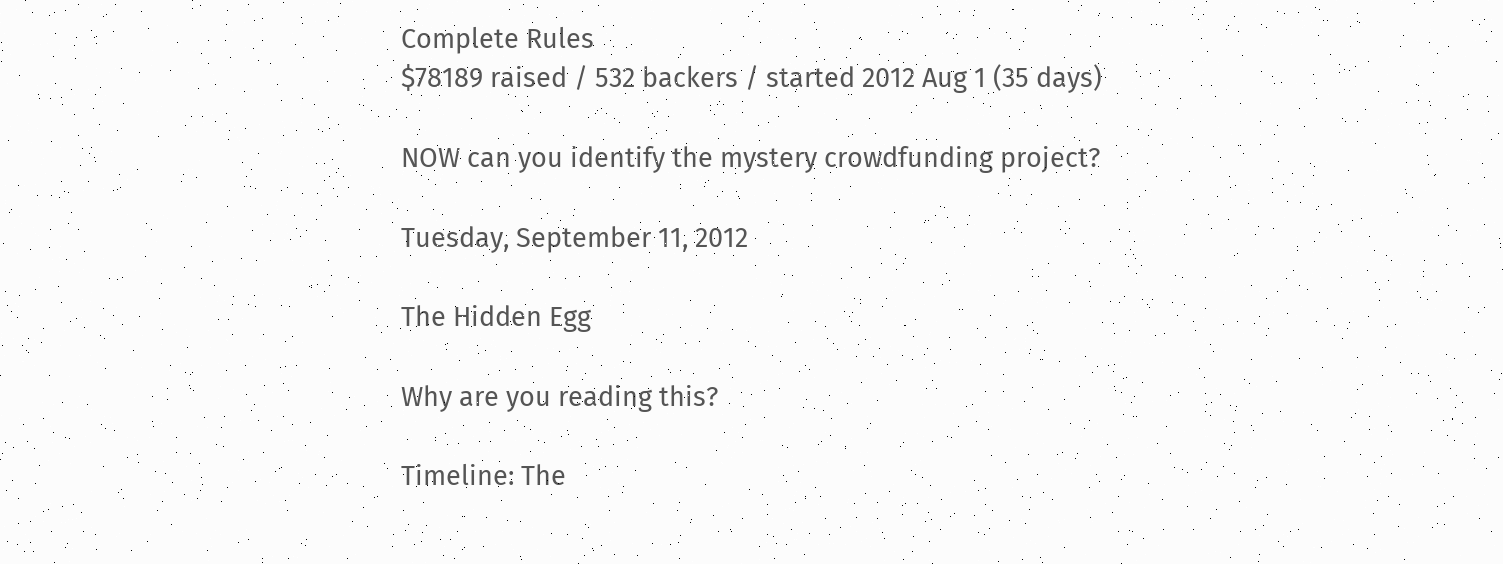Complete Rules
$78189 raised / 532 backers / started 2012 Aug 1 (35 days)

NOW can you identify the mystery crowdfunding project?

Tuesday, September 11, 2012

The Hidden Egg

Why are you reading this?

Timeline: The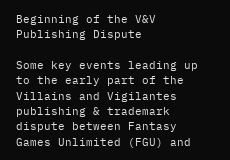Beginning of the V&V Publishing Dispute

Some key events leading up to the early part of the Villains and Vigilantes publishing & trademark dispute between Fantasy Games Unlimited (FGU) and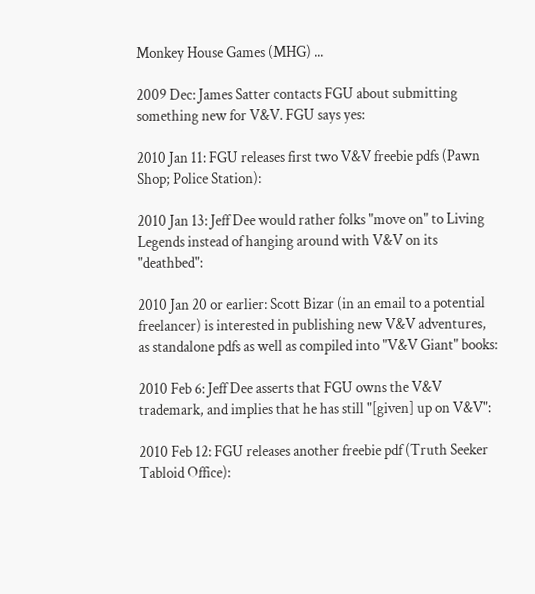Monkey House Games (MHG) ...

2009 Dec: James Satter contacts FGU about submitting something new for V&V. FGU says yes:

2010 Jan 11: FGU releases first two V&V freebie pdfs (Pawn Shop; Police Station):

2010 Jan 13: Jeff Dee would rather folks "move on" to Living Legends instead of hanging around with V&V on its "deathbed":

2010 Jan 20 or earlier: Scott Bizar (in an email to a potential freelancer) is interested in publishing new V&V adventures, as standalone pdfs as well as compiled into "V&V Giant" books:

2010 Feb 6: Jeff Dee asserts that FGU owns the V&V trademark, and implies that he has still "[given] up on V&V":

2010 Feb 12: FGU releases another freebie pdf (Truth Seeker Tabloid Office):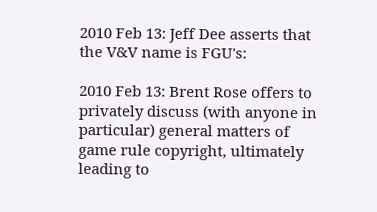2010 Feb 13: Jeff Dee asserts that the V&V name is FGU's:

2010 Feb 13: Brent Rose offers to privately discuss (with anyone in particular) general matters of game rule copyright, ultimately leading to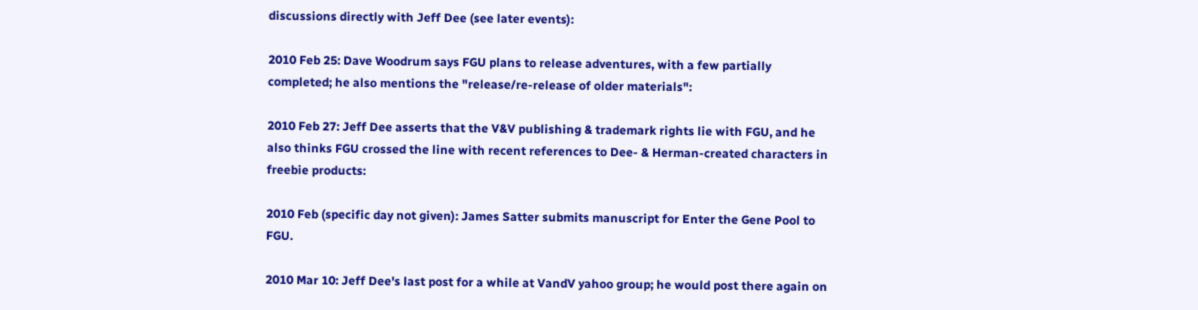discussions directly with Jeff Dee (see later events):

2010 Feb 25: Dave Woodrum says FGU plans to release adventures, with a few partially completed; he also mentions the "release/re-release of older materials":

2010 Feb 27: Jeff Dee asserts that the V&V publishing & trademark rights lie with FGU, and he also thinks FGU crossed the line with recent references to Dee- & Herman-created characters in freebie products:

2010 Feb (specific day not given): James Satter submits manuscript for Enter the Gene Pool to FGU.

2010 Mar 10: Jeff Dee's last post for a while at VandV yahoo group; he would post there again on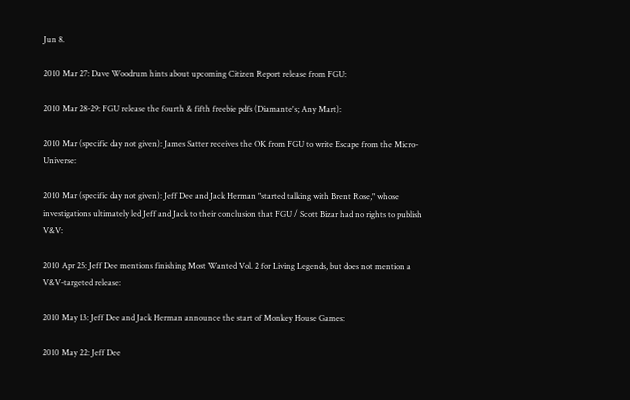Jun 8.

2010 Mar 27: Dave Woodrum hints about upcoming Citizen Report release from FGU:

2010 Mar 28-29: FGU release the fourth & fifth freebie pdfs (Diamante's; Any Mart):

2010 Mar (specific day not given): James Satter receives the OK from FGU to write Escape from the Micro-Universe:

2010 Mar (specific day not given): Jeff Dee and Jack Herman "started talking with Brent Rose," whose investigations ultimately led Jeff and Jack to their conclusion that FGU / Scott Bizar had no rights to publish V&V:

2010 Apr 25: Jeff Dee mentions finishing Most Wanted Vol. 2 for Living Legends, but does not mention a V&V-targeted release:

2010 May 13: Jeff Dee and Jack Herman announce the start of Monkey House Games:

2010 May 22: Jeff Dee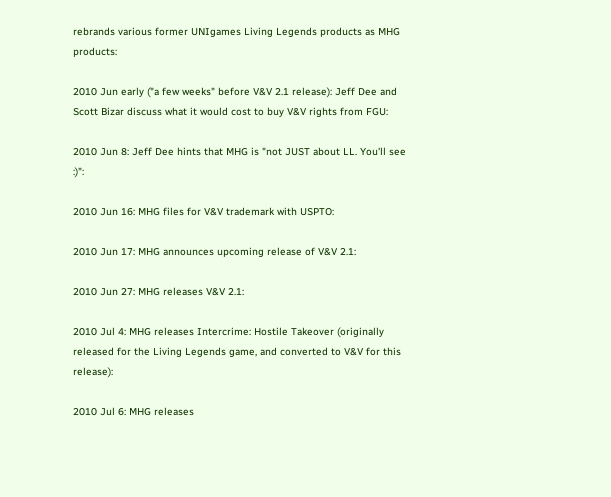rebrands various former UNIgames Living Legends products as MHG products:

2010 Jun early ("a few weeks" before V&V 2.1 release): Jeff Dee and Scott Bizar discuss what it would cost to buy V&V rights from FGU:

2010 Jun 8: Jeff Dee hints that MHG is "not JUST about LL. You'll see :)":

2010 Jun 16: MHG files for V&V trademark with USPTO:

2010 Jun 17: MHG announces upcoming release of V&V 2.1:

2010 Jun 27: MHG releases V&V 2.1:

2010 Jul 4: MHG releases Intercrime: Hostile Takeover (originally released for the Living Legends game, and converted to V&V for this release):

2010 Jul 6: MHG releases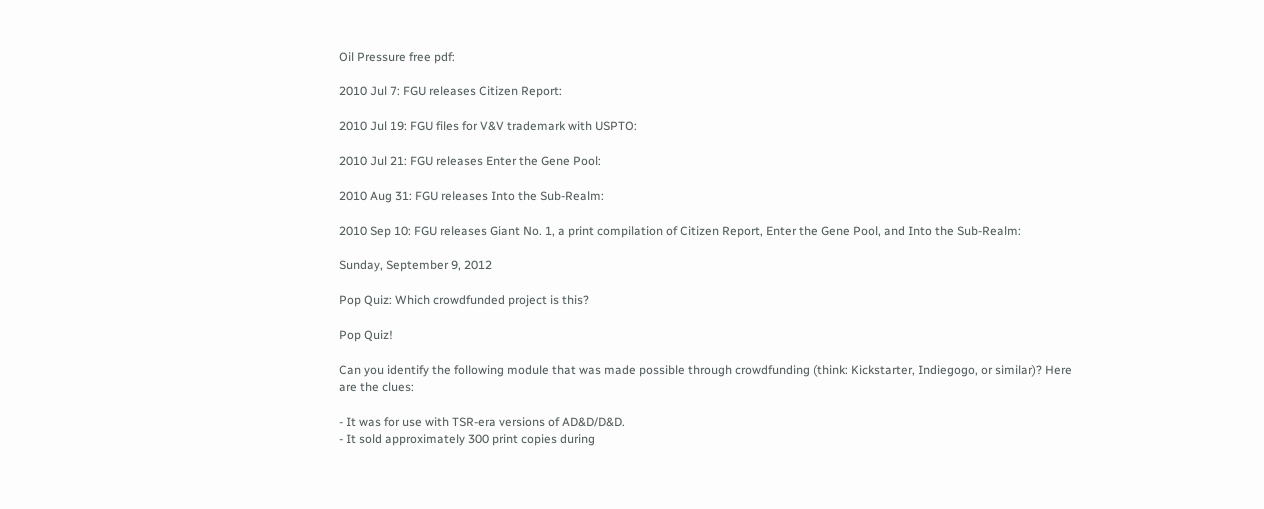Oil Pressure free pdf:

2010 Jul 7: FGU releases Citizen Report:

2010 Jul 19: FGU files for V&V trademark with USPTO:

2010 Jul 21: FGU releases Enter the Gene Pool:

2010 Aug 31: FGU releases Into the Sub-Realm:

2010 Sep 10: FGU releases Giant No. 1, a print compilation of Citizen Report, Enter the Gene Pool, and Into the Sub-Realm:

Sunday, September 9, 2012

Pop Quiz: Which crowdfunded project is this?

Pop Quiz!

Can you identify the following module that was made possible through crowdfunding (think: Kickstarter, Indiegogo, or similar)? Here are the clues:

- It was for use with TSR-era versions of AD&D/D&D.
- It sold approximately 300 print copies during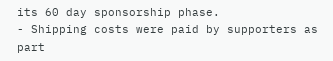its 60 day sponsorship phase.
- Shipping costs were paid by supporters as part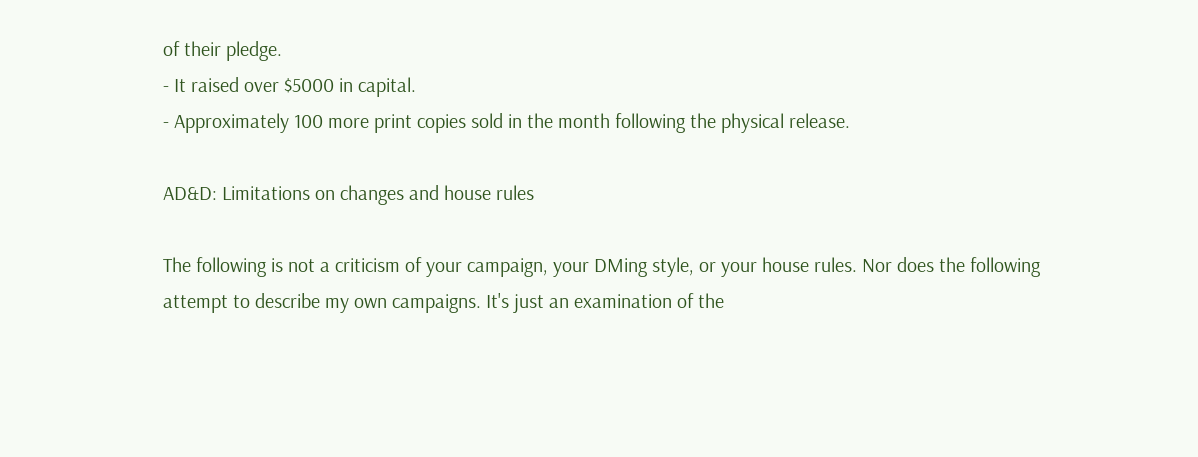of their pledge.
- It raised over $5000 in capital.
- Approximately 100 more print copies sold in the month following the physical release.

AD&D: Limitations on changes and house rules

The following is not a criticism of your campaign, your DMing style, or your house rules. Nor does the following attempt to describe my own campaigns. It's just an examination of the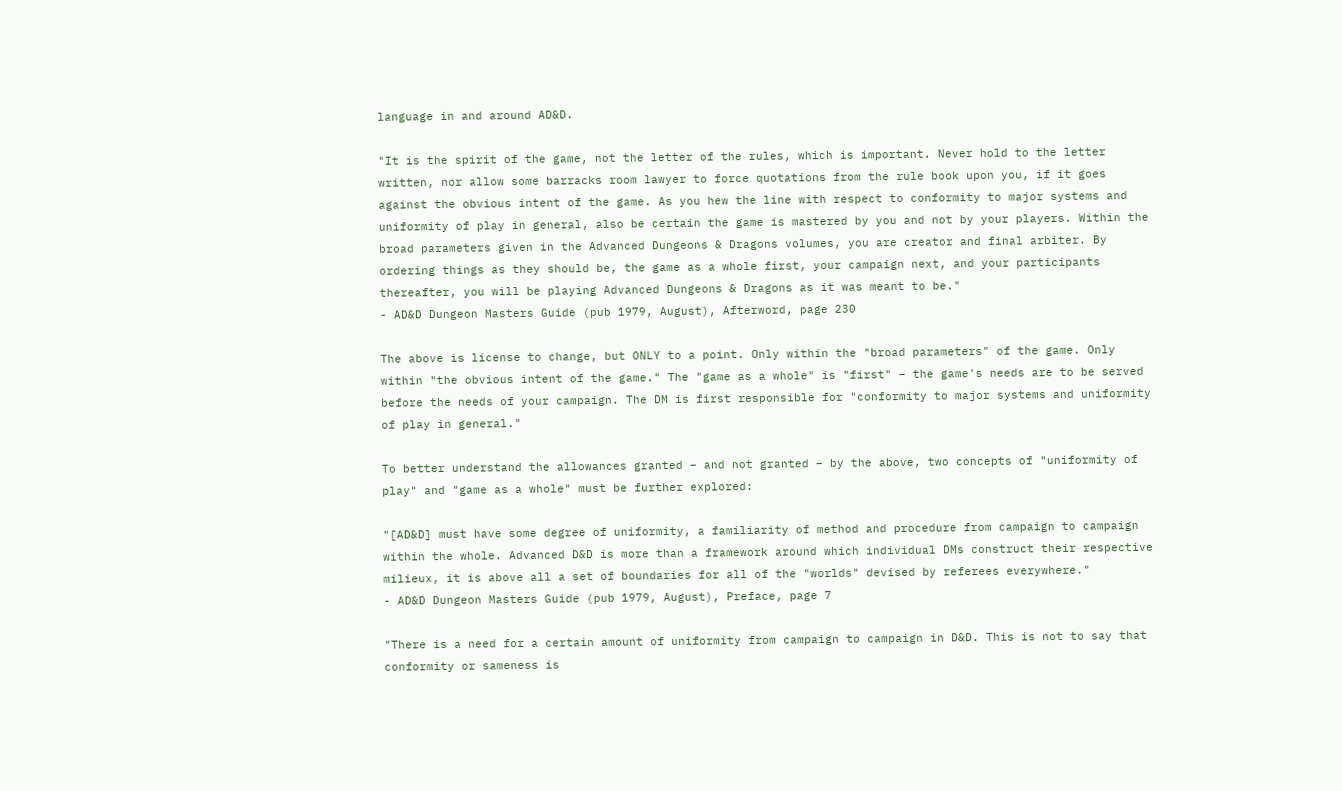language in and around AD&D.

"It is the spirit of the game, not the letter of the rules, which is important. Never hold to the letter written, nor allow some barracks room lawyer to force quotations from the rule book upon you, if it goes against the obvious intent of the game. As you hew the line with respect to conformity to major systems and uniformity of play in general, also be certain the game is mastered by you and not by your players. Within the broad parameters given in the Advanced Dungeons & Dragons volumes, you are creator and final arbiter. By ordering things as they should be, the game as a whole first, your campaign next, and your participants thereafter, you will be playing Advanced Dungeons & Dragons as it was meant to be."
- AD&D Dungeon Masters Guide (pub 1979, August), Afterword, page 230

The above is license to change, but ONLY to a point. Only within the "broad parameters" of the game. Only within "the obvious intent of the game." The "game as a whole" is "first" – the game's needs are to be served before the needs of your campaign. The DM is first responsible for "conformity to major systems and uniformity of play in general."

To better understand the allowances granted – and not granted – by the above, two concepts of "uniformity of play" and "game as a whole" must be further explored:

"[AD&D] must have some degree of uniformity, a familiarity of method and procedure from campaign to campaign within the whole. Advanced D&D is more than a framework around which individual DMs construct their respective milieux, it is above all a set of boundaries for all of the "worlds" devised by referees everywhere."
- AD&D Dungeon Masters Guide (pub 1979, August), Preface, page 7

"There is a need for a certain amount of uniformity from campaign to campaign in D&D. This is not to say that conformity or sameness is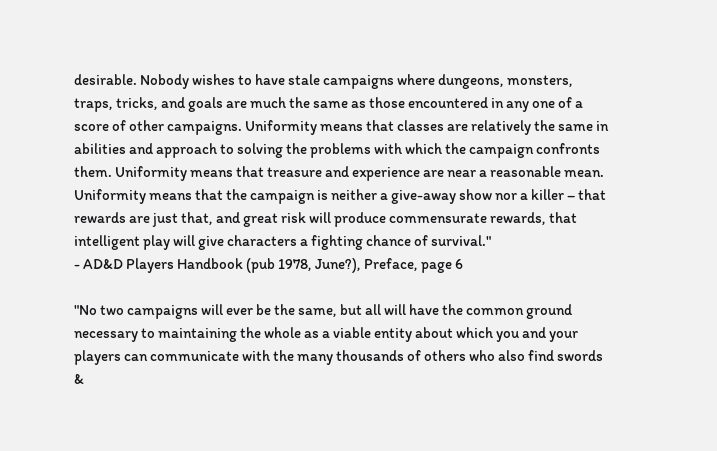desirable. Nobody wishes to have stale campaigns where dungeons, monsters, traps, tricks, and goals are much the same as those encountered in any one of a score of other campaigns. Uniformity means that classes are relatively the same in abilities and approach to solving the problems with which the campaign confronts them. Uniformity means that treasure and experience are near a reasonable mean. Uniformity means that the campaign is neither a give-away show nor a killer – that rewards are just that, and great risk will produce commensurate rewards, that intelligent play will give characters a fighting chance of survival."
- AD&D Players Handbook (pub 1978, June?), Preface, page 6

"No two campaigns will ever be the same, but all will have the common ground necessary to maintaining the whole as a viable entity about which you and your players can communicate with the many thousands of others who also find swords &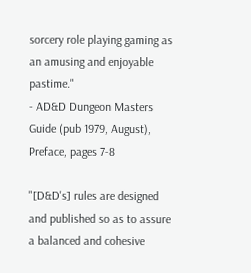sorcery role playing gaming as an amusing and enjoyable pastime."
- AD&D Dungeon Masters Guide (pub 1979, August), Preface, pages 7-8

"[D&D's] rules are designed and published so as to assure a balanced and cohesive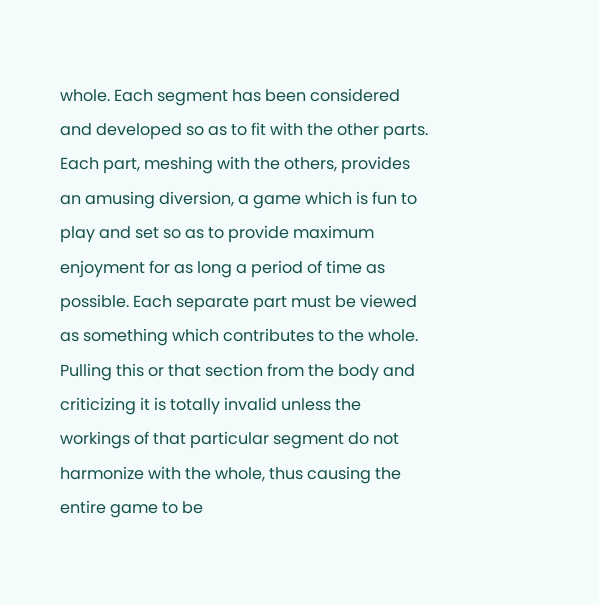whole. Each segment has been considered and developed so as to fit with the other parts. Each part, meshing with the others, provides an amusing diversion, a game which is fun to play and set so as to provide maximum enjoyment for as long a period of time as possible. Each separate part must be viewed as something which contributes to the whole. Pulling this or that section from the body and criticizing it is totally invalid unless the workings of that particular segment do not harmonize with the whole, thus causing the entire game to be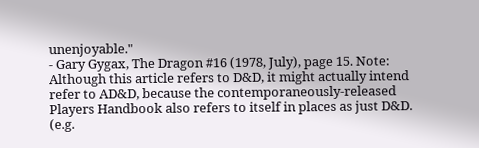unenjoyable."
- Gary Gygax, The Dragon #16 (1978, July), page 15. Note: Although this article refers to D&D, it might actually intend refer to AD&D, because the contemporaneously-released Players Handbook also refers to itself in places as just D&D. (e.g.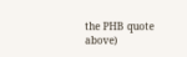the PHB quote above)